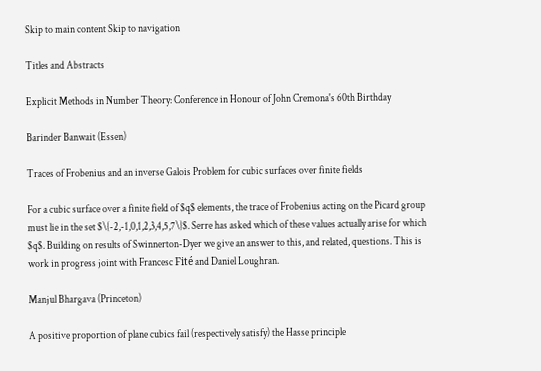Skip to main content Skip to navigation

Titles and Abstracts

Explicit Methods in Number Theory: Conference in Honour of John Cremona's 60th Birthday

Barinder Banwait (Essen)

Traces of Frobenius and an inverse Galois Problem for cubic surfaces over finite fields

For a cubic surface over a finite field of $q$ elements, the trace of Frobenius acting on the Picard group must lie in the set $\{-2,-1,0,1,2,3,4,5,7\}$. Serre has asked which of these values actually arise for which $q$. Building on results of Swinnerton-Dyer we give an answer to this, and related, questions. This is work in progress joint with Francesc Fité and Daniel Loughran.

Manjul Bhargava (Princeton)

A positive proportion of plane cubics fail (respectively satisfy) the Hasse principle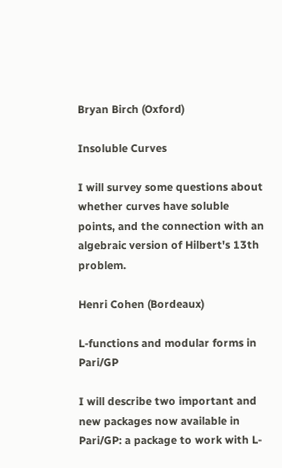Bryan Birch (Oxford)

Insoluble Curves

I will survey some questions about whether curves have soluble points, and the connection with an algebraic version of Hilbert's 13th problem.

Henri Cohen (Bordeaux)

L-functions and modular forms in Pari/GP

I will describe two important and new packages now available in Pari/GP: a package to work with L-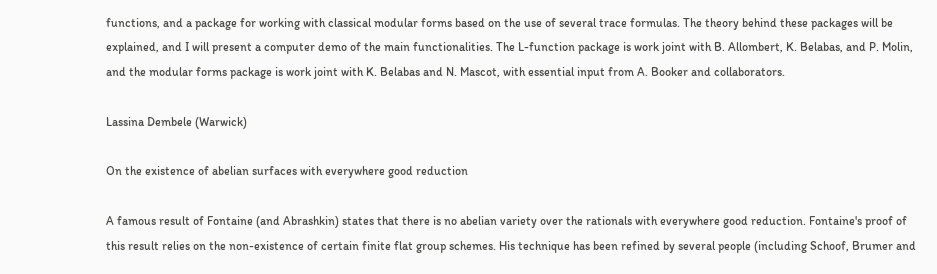functions, and a package for working with classical modular forms based on the use of several trace formulas. The theory behind these packages will be explained, and I will present a computer demo of the main functionalities. The L-function package is work joint with B. Allombert, K. Belabas, and P. Molin, and the modular forms package is work joint with K. Belabas and N. Mascot, with essential input from A. Booker and collaborators.

Lassina Dembele (Warwick)

On the existence of abelian surfaces with everywhere good reduction

A famous result of Fontaine (and Abrashkin) states that there is no abelian variety over the rationals with everywhere good reduction. Fontaine's proof of this result relies on the non-existence of certain finite flat group schemes. His technique has been refined by several people (including Schoof, Brumer and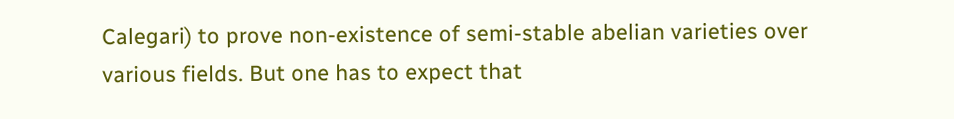Calegari) to prove non-existence of semi-stable abelian varieties over various fields. But one has to expect that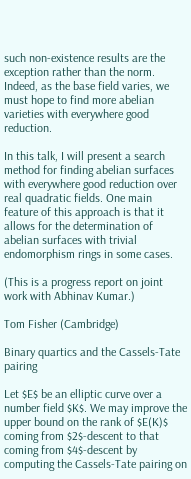such non-existence results are the exception rather than the norm. Indeed, as the base field varies, we must hope to find more abelian varieties with everywhere good reduction.

In this talk, I will present a search method for finding abelian surfaces with everywhere good reduction over real quadratic fields. One main feature of this approach is that it allows for the determination of abelian surfaces with trivial endomorphism rings in some cases.

(This is a progress report on joint work with Abhinav Kumar.)

Tom Fisher (Cambridge)

Binary quartics and the Cassels-Tate pairing

Let $E$ be an elliptic curve over a number field $K$. We may improve the upper bound on the rank of $E(K)$ coming from $2$-descent to that coming from $4$-descent by computing the Cassels-Tate pairing on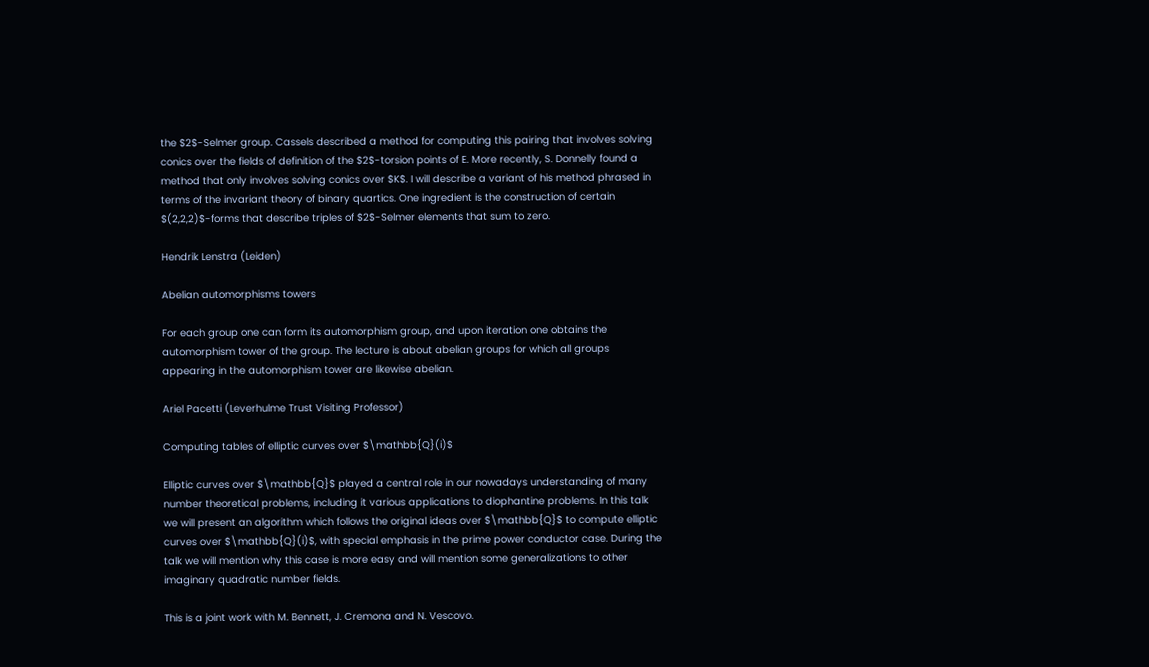the $2$-Selmer group. Cassels described a method for computing this pairing that involves solving conics over the fields of definition of the $2$-torsion points of E. More recently, S. Donnelly found a method that only involves solving conics over $K$. I will describe a variant of his method phrased in terms of the invariant theory of binary quartics. One ingredient is the construction of certain $(2,2,2)$-forms that describe triples of $2$-Selmer elements that sum to zero.

Hendrik Lenstra (Leiden)

Abelian automorphisms towers

For each group one can form its automorphism group, and upon iteration one obtains the automorphism tower of the group. The lecture is about abelian groups for which all groups appearing in the automorphism tower are likewise abelian.

Ariel Pacetti (Leverhulme Trust Visiting Professor)

Computing tables of elliptic curves over $\mathbb{Q}(i)$

Elliptic curves over $\mathbb{Q}$ played a central role in our nowadays understanding of many number theoretical problems, including it various applications to diophantine problems. In this talk we will present an algorithm which follows the original ideas over $\mathbb{Q}$ to compute elliptic curves over $\mathbb{Q}(i)$, with special emphasis in the prime power conductor case. During the talk we will mention why this case is more easy and will mention some generalizations to other imaginary quadratic number fields.

This is a joint work with M. Bennett, J. Cremona and N. Vescovo.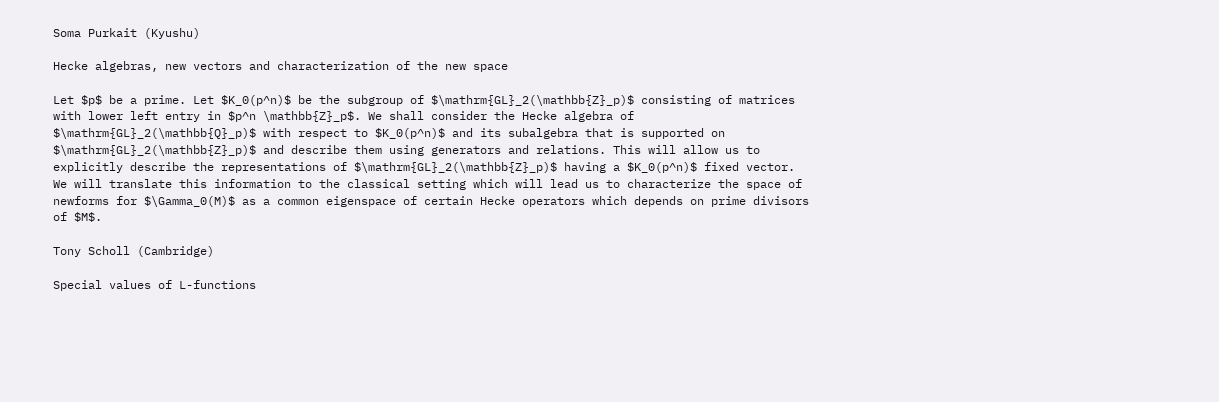Soma Purkait (Kyushu)

Hecke algebras, new vectors and characterization of the new space

Let $p$ be a prime. Let $K_0(p^n)$ be the subgroup of $\mathrm{GL}_2(\mathbb{Z}_p)$ consisting of matrices with lower left entry in $p^n \mathbb{Z}_p$. We shall consider the Hecke algebra of $\mathrm{GL}_2(\mathbb{Q}_p)$ with respect to $K_0(p^n)$ and its subalgebra that is supported on $\mathrm{GL}_2(\mathbb{Z}_p)$ and describe them using generators and relations. This will allow us to explicitly describe the representations of $\mathrm{GL}_2(\mathbb{Z}_p)$ having a $K_0(p^n)$ fixed vector. We will translate this information to the classical setting which will lead us to characterize the space of newforms for $\Gamma_0(M)$ as a common eigenspace of certain Hecke operators which depends on prime divisors of $M$.

Tony Scholl (Cambridge)

Special values of L-functions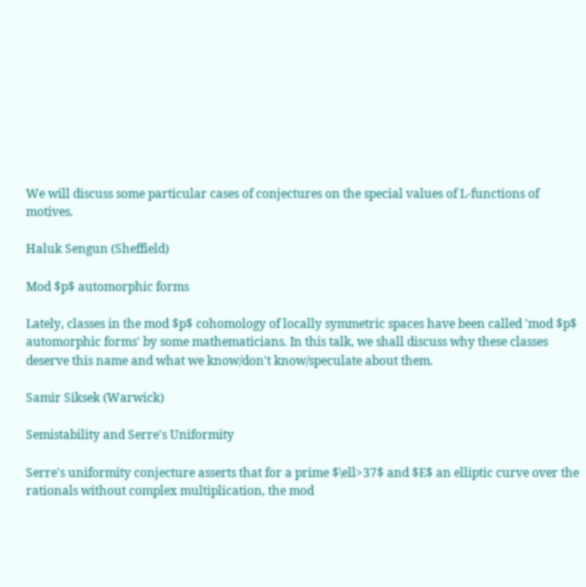We will discuss some particular cases of conjectures on the special values of L-functions of motives.

Haluk Sengun (Sheffield)

Mod $p$ automorphic forms

Lately, classes in the mod $p$ cohomology of locally symmetric spaces have been called 'mod $p$ automorphic forms' by some mathematicians. In this talk, we shall discuss why these classes deserve this name and what we know/don't know/speculate about them.

Samir Siksek (Warwick)

Semistability and Serre's Uniformity

Serre's uniformity conjecture asserts that for a prime $\ell>37$ and $E$ an elliptic curve over the rationals without complex multiplication, the mod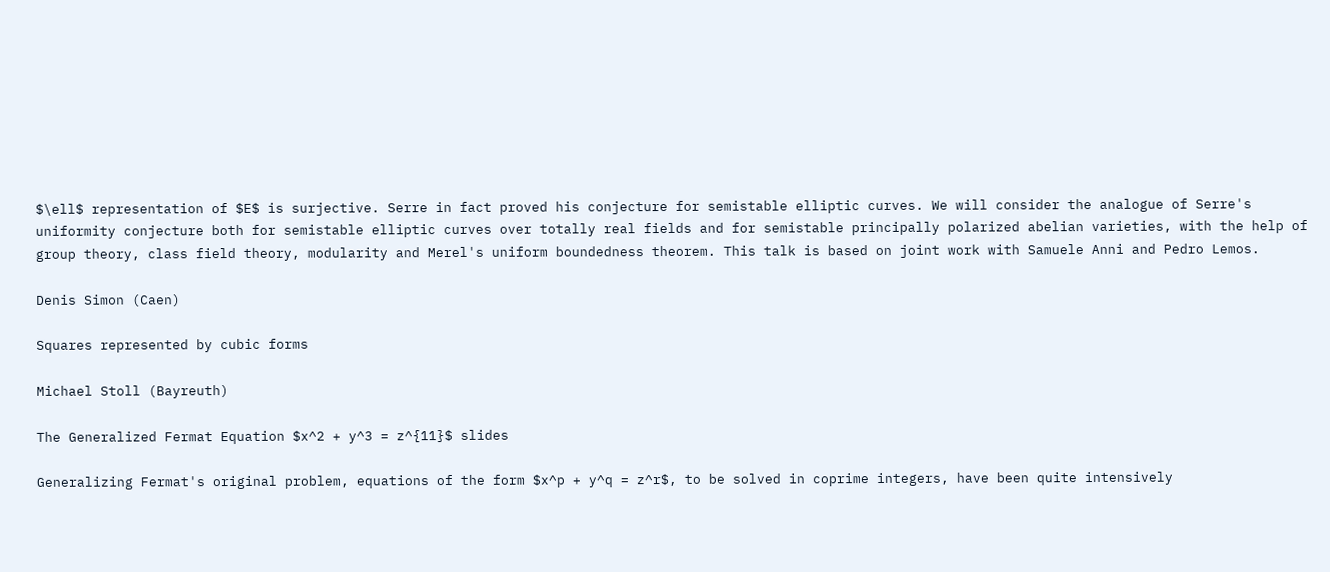$\ell$ representation of $E$ is surjective. Serre in fact proved his conjecture for semistable elliptic curves. We will consider the analogue of Serre's uniformity conjecture both for semistable elliptic curves over totally real fields and for semistable principally polarized abelian varieties, with the help of group theory, class field theory, modularity and Merel's uniform boundedness theorem. This talk is based on joint work with Samuele Anni and Pedro Lemos.

Denis Simon (Caen)

Squares represented by cubic forms

Michael Stoll (Bayreuth)

The Generalized Fermat Equation $x^2 + y^3 = z^{11}$ slides

Generalizing Fermat's original problem, equations of the form $x^p + y^q = z^r$, to be solved in coprime integers, have been quite intensively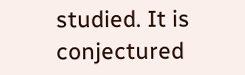studied. It is conjectured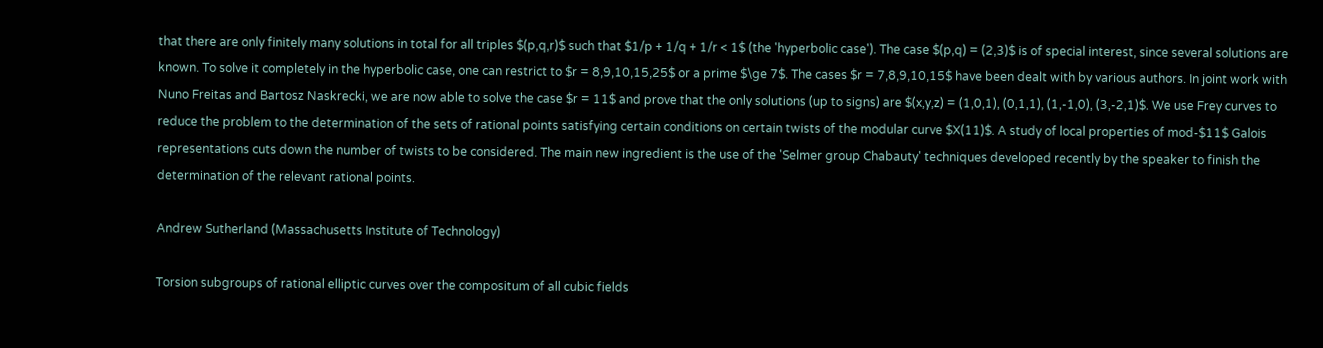that there are only finitely many solutions in total for all triples $(p,q,r)$ such that $1/p + 1/q + 1/r < 1$ (the 'hyperbolic case'). The case $(p,q) = (2,3)$ is of special interest, since several solutions are known. To solve it completely in the hyperbolic case, one can restrict to $r = 8,9,10,15,25$ or a prime $\ge 7$. The cases $r = 7,8,9,10,15$ have been dealt with by various authors. In joint work with Nuno Freitas and Bartosz Naskrecki, we are now able to solve the case $r = 11$ and prove that the only solutions (up to signs) are $(x,y,z) = (1,0,1), (0,1,1), (1,-1,0), (3,-2,1)$. We use Frey curves to reduce the problem to the determination of the sets of rational points satisfying certain conditions on certain twists of the modular curve $X(11)$. A study of local properties of mod-$11$ Galois representations cuts down the number of twists to be considered. The main new ingredient is the use of the 'Selmer group Chabauty' techniques developed recently by the speaker to finish the determination of the relevant rational points.

Andrew Sutherland (Massachusetts Institute of Technology)

Torsion subgroups of rational elliptic curves over the compositum of all cubic fields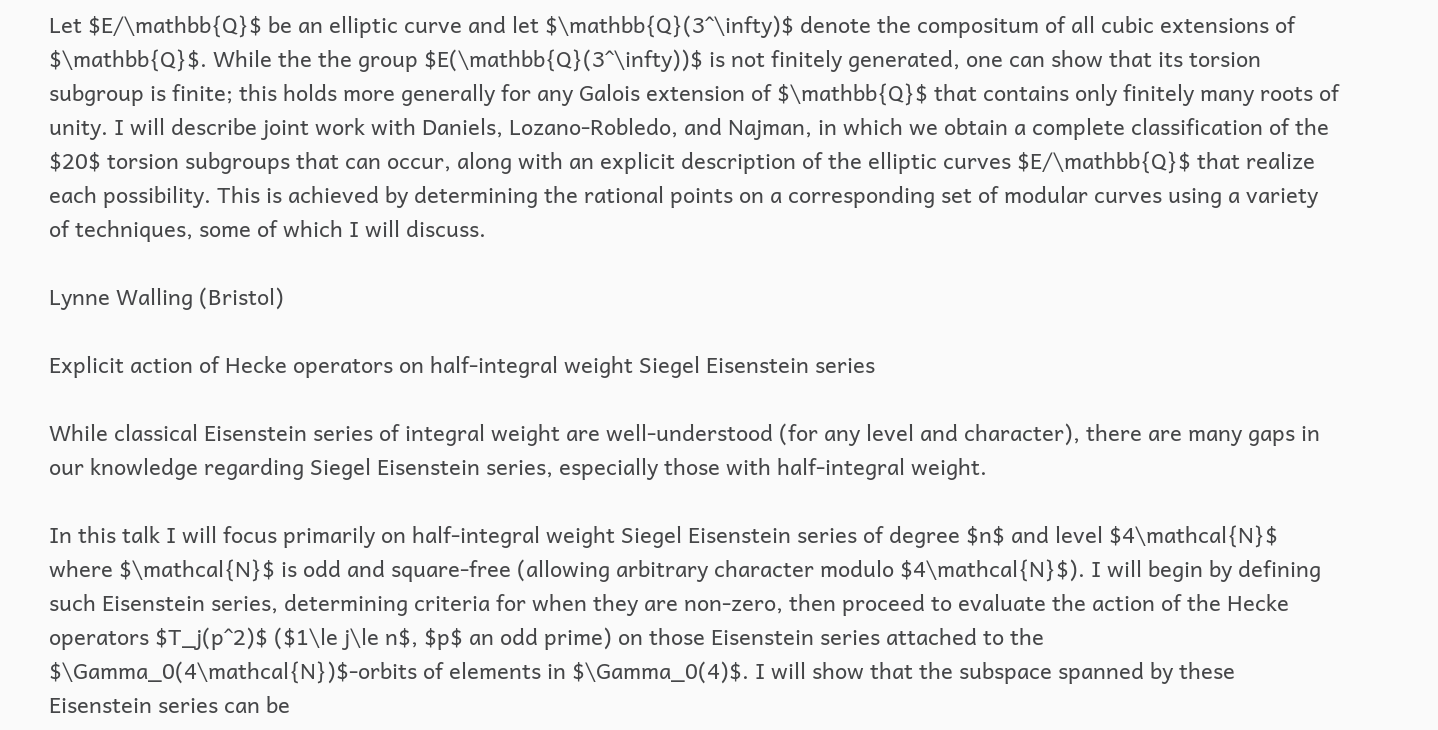Let $E/\mathbb{Q}$ be an elliptic curve and let $\mathbb{Q}(3^\infty)$ denote the compositum of all cubic extensions of $\mathbb{Q}$. While the the group $E(\mathbb{Q}(3^\infty))$ is not finitely generated, one can show that its torsion subgroup is finite; this holds more generally for any Galois extension of $\mathbb{Q}$ that contains only finitely many roots of unity. I will describe joint work with Daniels, Lozano-Robledo, and Najman, in which we obtain a complete classification of the $20$ torsion subgroups that can occur, along with an explicit description of the elliptic curves $E/\mathbb{Q}$ that realize each possibility. This is achieved by determining the rational points on a corresponding set of modular curves using a variety of techniques, some of which I will discuss.

Lynne Walling (Bristol)

Explicit action of Hecke operators on half-integral weight Siegel Eisenstein series

While classical Eisenstein series of integral weight are well-understood (for any level and character), there are many gaps in our knowledge regarding Siegel Eisenstein series, especially those with half-integral weight.

In this talk I will focus primarily on half-integral weight Siegel Eisenstein series of degree $n$ and level $4\mathcal{N}$ where $\mathcal{N}$ is odd and square-free (allowing arbitrary character modulo $4\mathcal{N}$). I will begin by defining such Eisenstein series, determining criteria for when they are non-zero, then proceed to evaluate the action of the Hecke operators $T_j(p^2)$ ($1\le j\le n$, $p$ an odd prime) on those Eisenstein series attached to the $\Gamma_0(4\mathcal{N})$-orbits of elements in $\Gamma_0(4)$. I will show that the subspace spanned by these Eisenstein series can be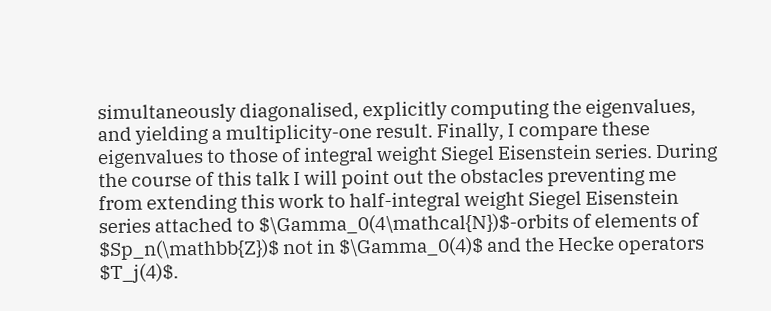simultaneously diagonalised, explicitly computing the eigenvalues, and yielding a multiplicity-one result. Finally, I compare these eigenvalues to those of integral weight Siegel Eisenstein series. During the course of this talk I will point out the obstacles preventing me from extending this work to half-integral weight Siegel Eisenstein series attached to $\Gamma_0(4\mathcal{N})$-orbits of elements of $Sp_n(\mathbb{Z})$ not in $\Gamma_0(4)$ and the Hecke operators $T_j(4)$.